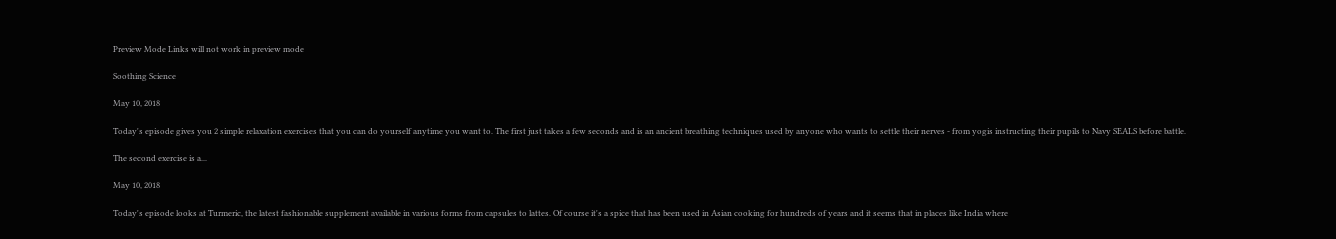Preview Mode Links will not work in preview mode

Soothing Science

May 10, 2018

Today's episode gives you 2 simple relaxation exercises that you can do yourself anytime you want to. The first just takes a few seconds and is an ancient breathing techniques used by anyone who wants to settle their nerves - from yogis instructing their pupils to Navy SEALS before battle.

The second exercise is a...

May 10, 2018

Today's episode looks at Turmeric, the latest fashionable supplement available in various forms from capsules to lattes. Of course it's a spice that has been used in Asian cooking for hundreds of years and it seems that in places like India where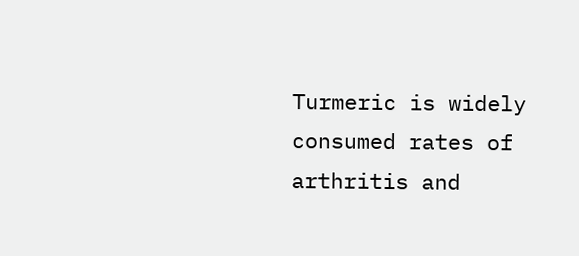Turmeric is widely consumed rates of arthritis and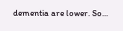dementia are lower. So...